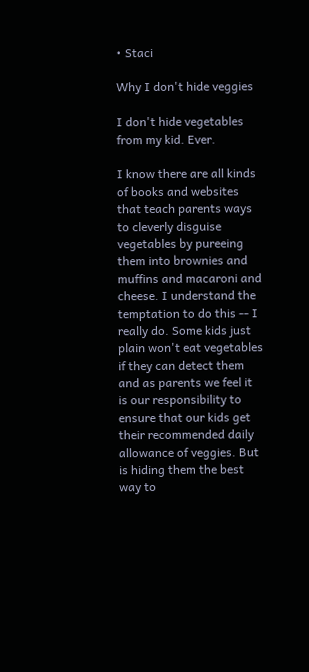• Staci

Why I don't hide veggies

I don't hide vegetables from my kid. Ever.

I know there are all kinds of books and websites that teach parents ways to cleverly disguise vegetables by pureeing them into brownies and muffins and macaroni and cheese. I understand the temptation to do this -- I really do. Some kids just plain won't eat vegetables if they can detect them and as parents we feel it is our responsibility to ensure that our kids get their recommended daily allowance of veggies. But is hiding them the best way to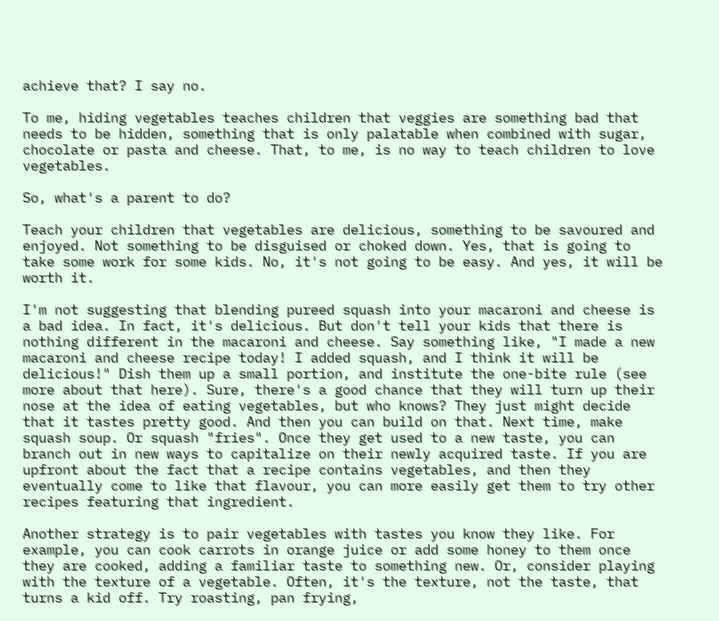achieve that? I say no.

To me, hiding vegetables teaches children that veggies are something bad that needs to be hidden, something that is only palatable when combined with sugar, chocolate or pasta and cheese. That, to me, is no way to teach children to love vegetables.

So, what's a parent to do?

Teach your children that vegetables are delicious, something to be savoured and enjoyed. Not something to be disguised or choked down. Yes, that is going to take some work for some kids. No, it's not going to be easy. And yes, it will be worth it.

I'm not suggesting that blending pureed squash into your macaroni and cheese is a bad idea. In fact, it's delicious. But don't tell your kids that there is nothing different in the macaroni and cheese. Say something like, "I made a new macaroni and cheese recipe today! I added squash, and I think it will be delicious!" Dish them up a small portion, and institute the one-bite rule (see more about that here). Sure, there's a good chance that they will turn up their nose at the idea of eating vegetables, but who knows? They just might decide that it tastes pretty good. And then you can build on that. Next time, make squash soup. Or squash "fries". Once they get used to a new taste, you can branch out in new ways to capitalize on their newly acquired taste. If you are upfront about the fact that a recipe contains vegetables, and then they eventually come to like that flavour, you can more easily get them to try other recipes featuring that ingredient.

Another strategy is to pair vegetables with tastes you know they like. For example, you can cook carrots in orange juice or add some honey to them once they are cooked, adding a familiar taste to something new. Or, consider playing with the texture of a vegetable. Often, it's the texture, not the taste, that turns a kid off. Try roasting, pan frying,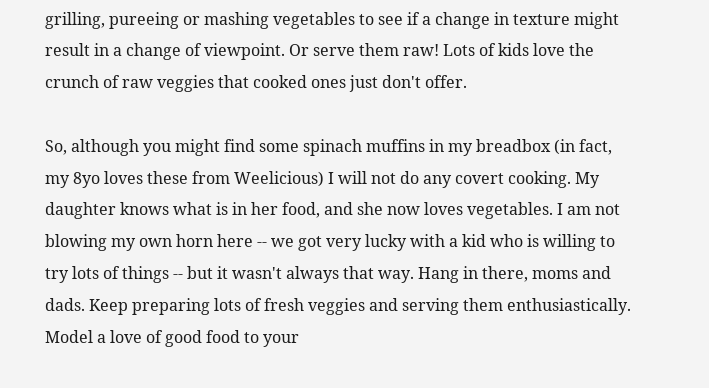grilling, pureeing or mashing vegetables to see if a change in texture might result in a change of viewpoint. Or serve them raw! Lots of kids love the crunch of raw veggies that cooked ones just don't offer.

So, although you might find some spinach muffins in my breadbox (in fact, my 8yo loves these from Weelicious) I will not do any covert cooking. My daughter knows what is in her food, and she now loves vegetables. I am not blowing my own horn here -- we got very lucky with a kid who is willing to try lots of things -- but it wasn't always that way. Hang in there, moms and dads. Keep preparing lots of fresh veggies and serving them enthusiastically. Model a love of good food to your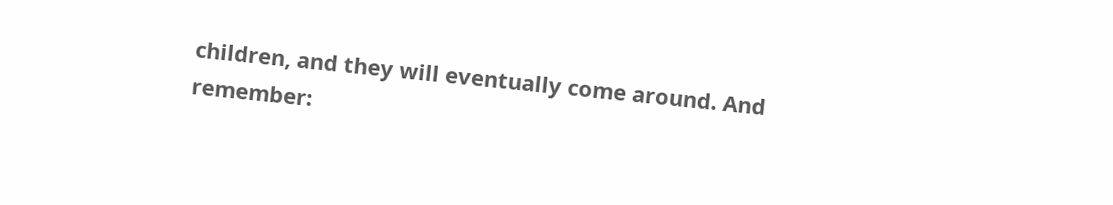children, and they will eventually come around. And remember: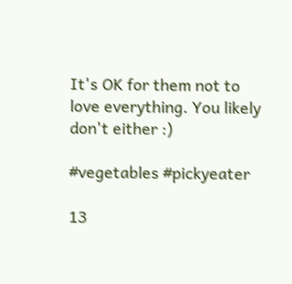It's OK for them not to love everything. You likely don't either :)

#vegetables #pickyeater

13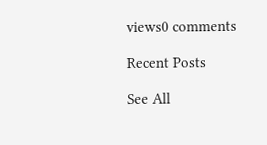views0 comments

Recent Posts

See All